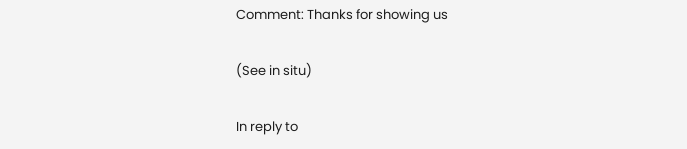Comment: Thanks for showing us

(See in situ)

In reply to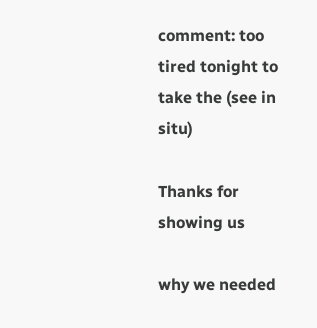comment: too tired tonight to take the (see in situ)

Thanks for showing us

why we needed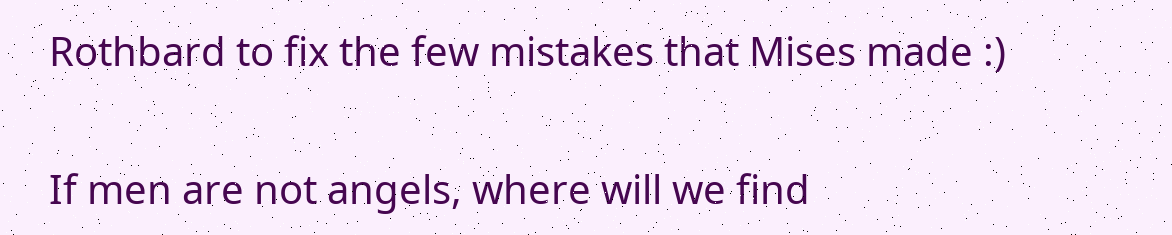Rothbard to fix the few mistakes that Mises made :)

If men are not angels, where will we find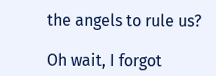the angels to rule us?

Oh wait, I forgot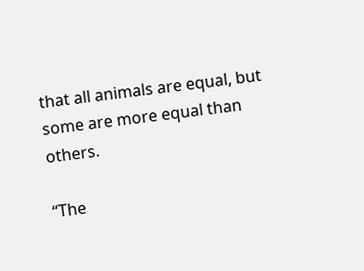that all animals are equal, but some are more equal than others.

“The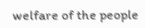welfare of the people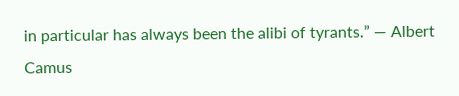in particular has always been the alibi of tyrants.” — Albert Camus